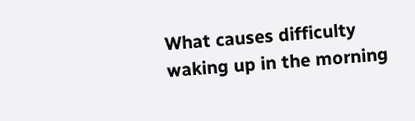What causes difficulty waking up in the morning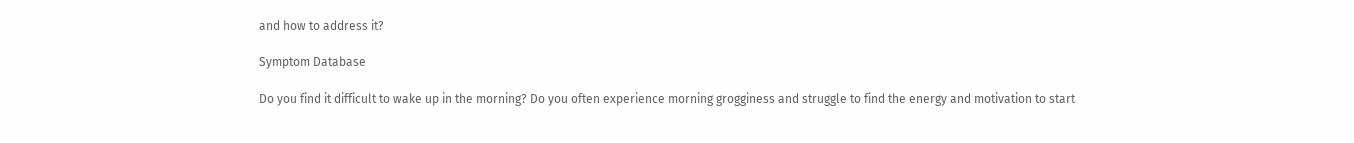and how to address it?

Symptom Database

Do you find it difficult to wake up in the morning? Do you often experience morning grogginess and struggle to find the energy and motivation to start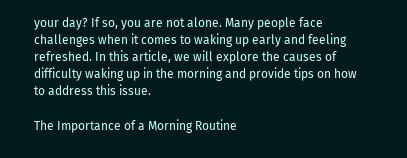your day? If so, you are not alone. Many people face challenges when it comes to waking up early and feeling refreshed. In this article, we will explore the causes of difficulty waking up in the morning and provide tips on how to address this issue.

The Importance of a Morning Routine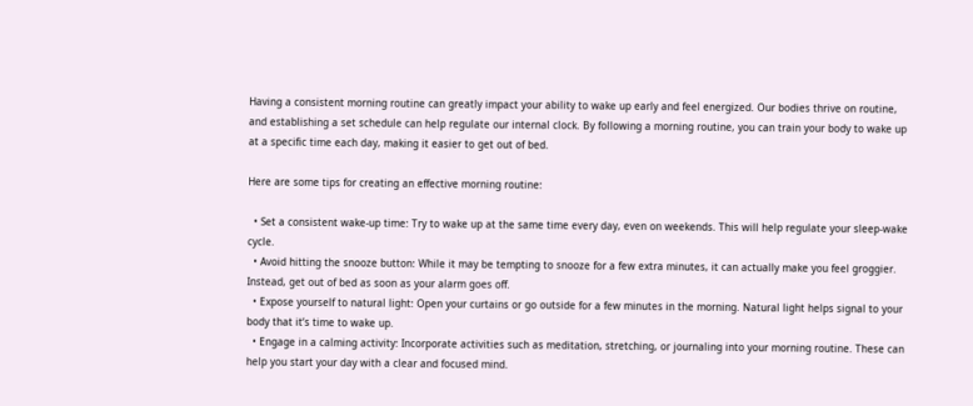Having a consistent morning routine can greatly impact your ability to wake up early and feel energized. Our bodies thrive on routine, and establishing a set schedule can help regulate our internal clock. By following a morning routine, you can train your body to wake up at a specific time each day, making it easier to get out of bed.

Here are some tips for creating an effective morning routine:

  • Set a consistent wake-up time: Try to wake up at the same time every day, even on weekends. This will help regulate your sleep-wake cycle.
  • Avoid hitting the snooze button: While it may be tempting to snooze for a few extra minutes, it can actually make you feel groggier. Instead, get out of bed as soon as your alarm goes off.
  • Expose yourself to natural light: Open your curtains or go outside for a few minutes in the morning. Natural light helps signal to your body that it’s time to wake up.
  • Engage in a calming activity: Incorporate activities such as meditation, stretching, or journaling into your morning routine. These can help you start your day with a clear and focused mind.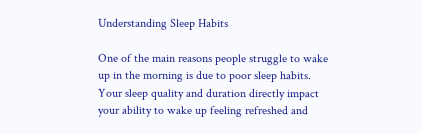Understanding Sleep Habits

One of the main reasons people struggle to wake up in the morning is due to poor sleep habits. Your sleep quality and duration directly impact your ability to wake up feeling refreshed and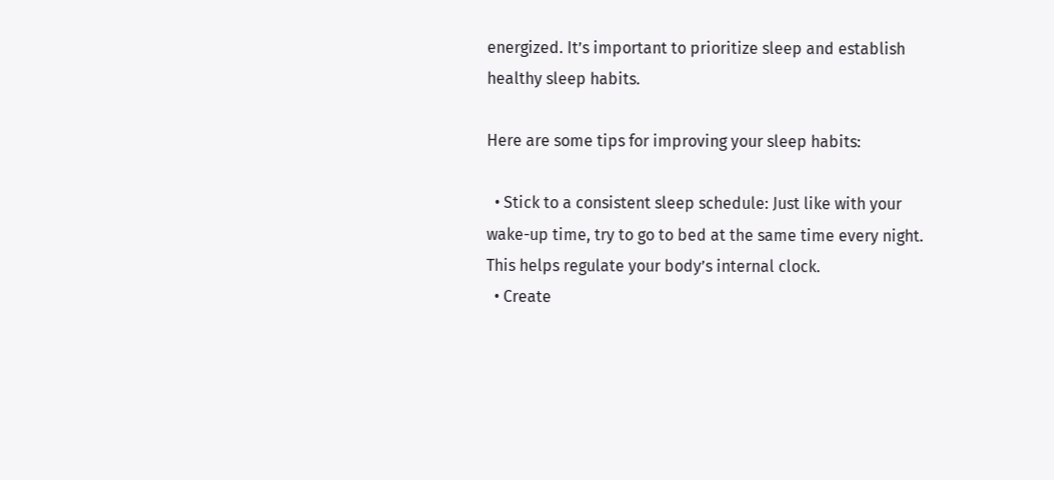energized. It’s important to prioritize sleep and establish healthy sleep habits.

Here are some tips for improving your sleep habits:

  • Stick to a consistent sleep schedule: Just like with your wake-up time, try to go to bed at the same time every night. This helps regulate your body’s internal clock.
  • Create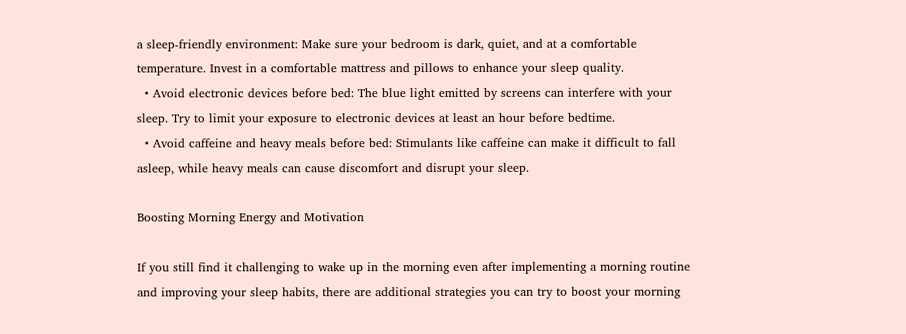a sleep-friendly environment: Make sure your bedroom is dark, quiet, and at a comfortable temperature. Invest in a comfortable mattress and pillows to enhance your sleep quality.
  • Avoid electronic devices before bed: The blue light emitted by screens can interfere with your sleep. Try to limit your exposure to electronic devices at least an hour before bedtime.
  • Avoid caffeine and heavy meals before bed: Stimulants like caffeine can make it difficult to fall asleep, while heavy meals can cause discomfort and disrupt your sleep.

Boosting Morning Energy and Motivation

If you still find it challenging to wake up in the morning even after implementing a morning routine and improving your sleep habits, there are additional strategies you can try to boost your morning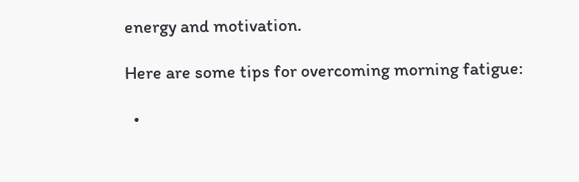energy and motivation.

Here are some tips for overcoming morning fatigue:

  •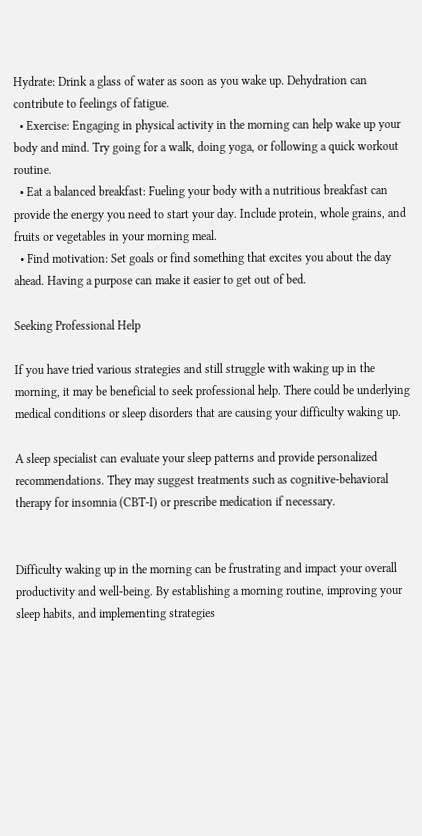Hydrate: Drink a glass of water as soon as you wake up. Dehydration can contribute to feelings of fatigue.
  • Exercise: Engaging in physical activity in the morning can help wake up your body and mind. Try going for a walk, doing yoga, or following a quick workout routine.
  • Eat a balanced breakfast: Fueling your body with a nutritious breakfast can provide the energy you need to start your day. Include protein, whole grains, and fruits or vegetables in your morning meal.
  • Find motivation: Set goals or find something that excites you about the day ahead. Having a purpose can make it easier to get out of bed.

Seeking Professional Help

If you have tried various strategies and still struggle with waking up in the morning, it may be beneficial to seek professional help. There could be underlying medical conditions or sleep disorders that are causing your difficulty waking up.

A sleep specialist can evaluate your sleep patterns and provide personalized recommendations. They may suggest treatments such as cognitive-behavioral therapy for insomnia (CBT-I) or prescribe medication if necessary.


Difficulty waking up in the morning can be frustrating and impact your overall productivity and well-being. By establishing a morning routine, improving your sleep habits, and implementing strategies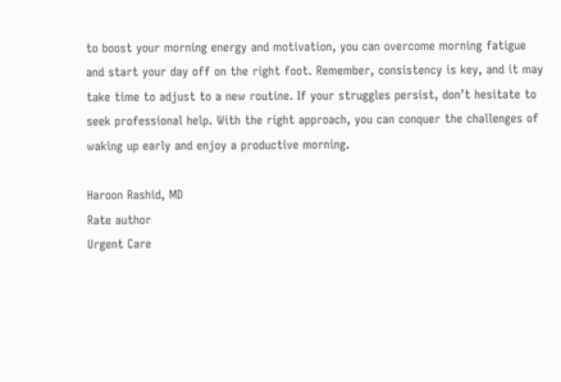to boost your morning energy and motivation, you can overcome morning fatigue and start your day off on the right foot. Remember, consistency is key, and it may take time to adjust to a new routine. If your struggles persist, don’t hesitate to seek professional help. With the right approach, you can conquer the challenges of waking up early and enjoy a productive morning.

Haroon Rashid, MD
Rate author
Urgent Care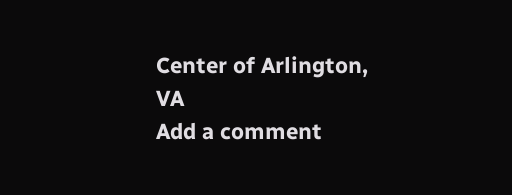Center of Arlington, VA
Add a comment